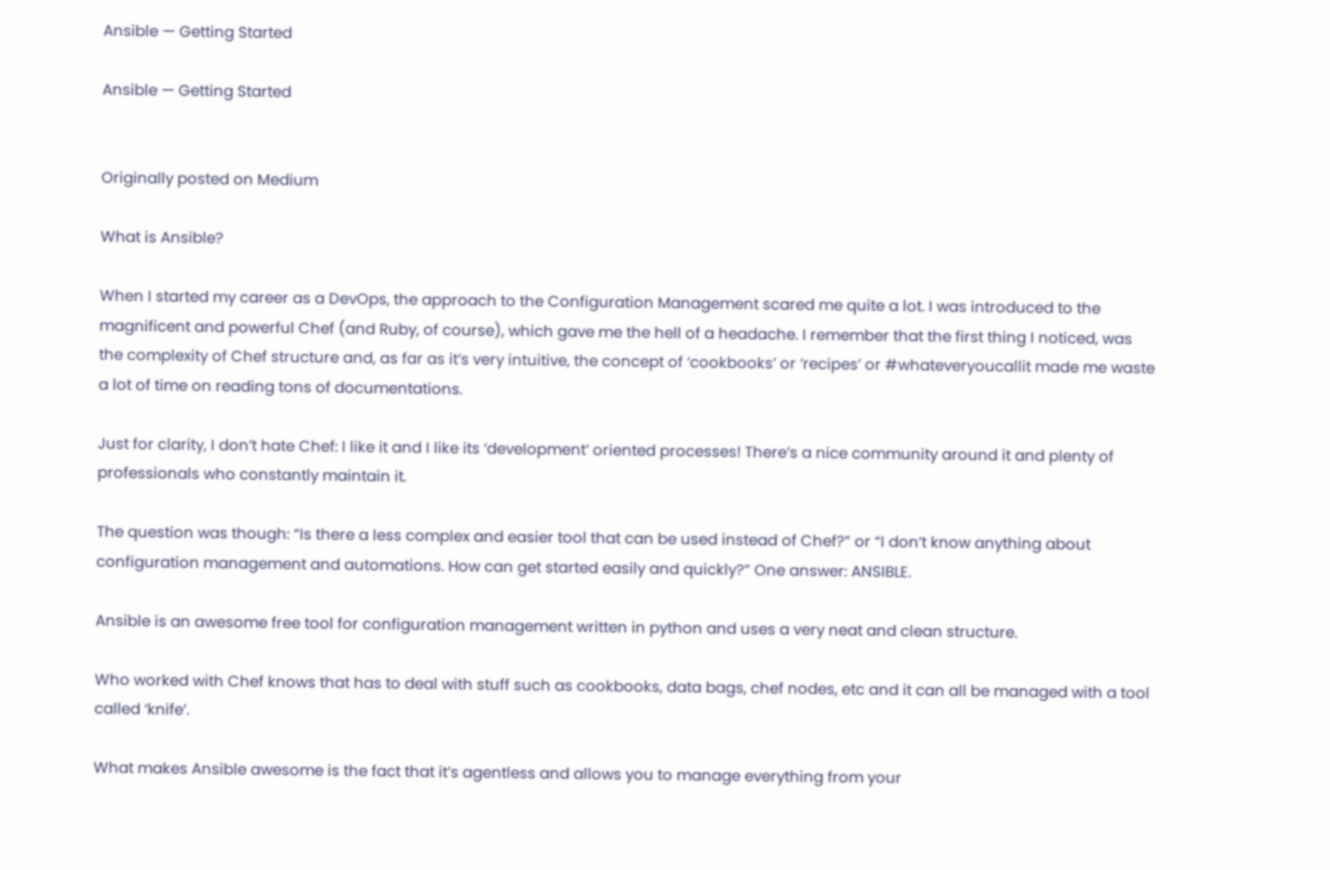Ansible — Getting Started

Ansible — Getting Started


Originally posted on Medium

What is Ansible?

When I started my career as a DevOps, the approach to the Configuration Management scared me quite a lot. I was introduced to the magnificent and powerful Chef (and Ruby, of course), which gave me the hell of a headache. I remember that the first thing I noticed, was the complexity of Chef structure and, as far as it’s very intuitive, the concept of ‘cookbooks’ or ‘recipes’ or #whateveryoucallit made me waste a lot of time on reading tons of documentations.

Just for clarity, I don’t hate Chef: I like it and I like its ‘development’ oriented processes! There’s a nice community around it and plenty of professionals who constantly maintain it.

The question was though: “Is there a less complex and easier tool that can be used instead of Chef?” or “I don’t know anything about configuration management and automations. How can get started easily and quickly?” One answer: ANSIBLE.

Ansible is an awesome free tool for configuration management written in python and uses a very neat and clean structure.

Who worked with Chef knows that has to deal with stuff such as cookbooks, data bags, chef nodes, etc and it can all be managed with a tool called ‘knife’.

What makes Ansible awesome is the fact that it’s agentless and allows you to manage everything from your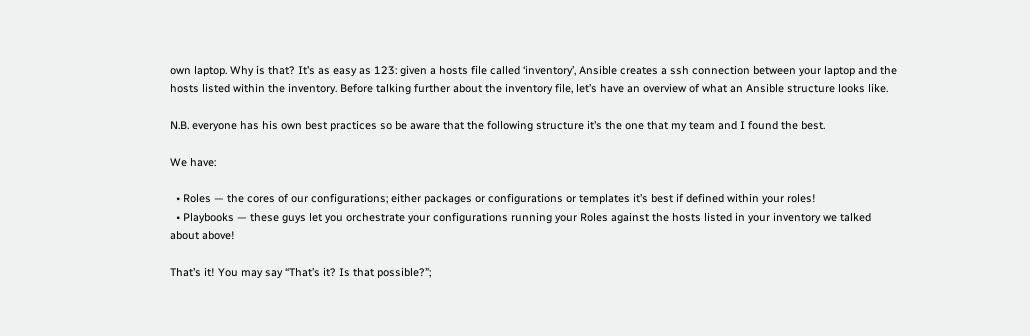own laptop. Why is that? It’s as easy as 123: given a hosts file called ‘inventory’, Ansible creates a ssh connection between your laptop and the hosts listed within the inventory. Before talking further about the inventory file, let’s have an overview of what an Ansible structure looks like.

N.B. everyone has his own best practices so be aware that the following structure it’s the one that my team and I found the best.

We have:

  • Roles — the cores of our configurations; either packages or configurations or templates it’s best if defined within your roles!
  • Playbooks — these guys let you orchestrate your configurations running your Roles against the hosts listed in your inventory we talked about above!

That’s it! You may say “That’s it? Is that possible?”;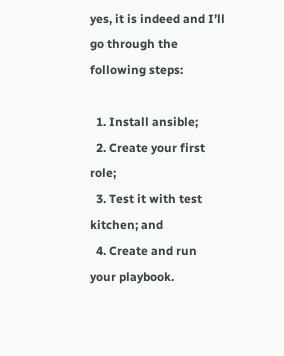yes, it is indeed and I’ll go through the following steps:

  1. Install ansible;
  2. Create your first role;
  3. Test it with test kitchen; and
  4. Create and run your playbook.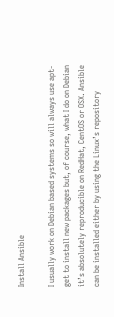Install Ansible

I usually work on Debian based systems so will always use apt-get to install new packages but, of course, what I do on Debian it’s absolutely reproducible on RedHat, CentOS or OSX. Ansible can be installed either by using the Linux’s repository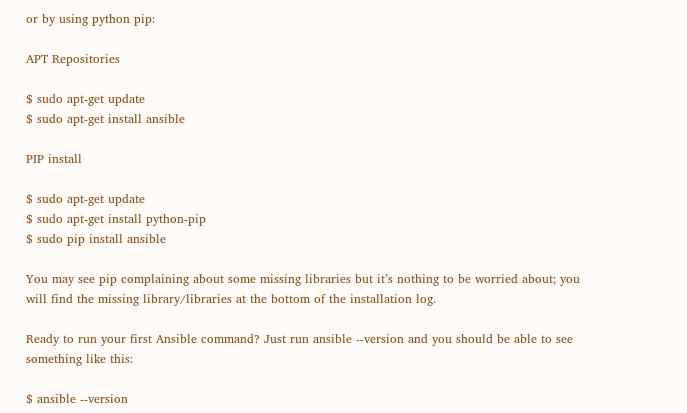or by using python pip:

APT Repositories

$ sudo apt-get update
$ sudo apt-get install ansible

PIP install

$ sudo apt-get update
$ sudo apt-get install python-pip
$ sudo pip install ansible

You may see pip complaining about some missing libraries but it’s nothing to be worried about; you will find the missing library/libraries at the bottom of the installation log.

Ready to run your first Ansible command? Just run ansible --version and you should be able to see something like this:

$ ansible --version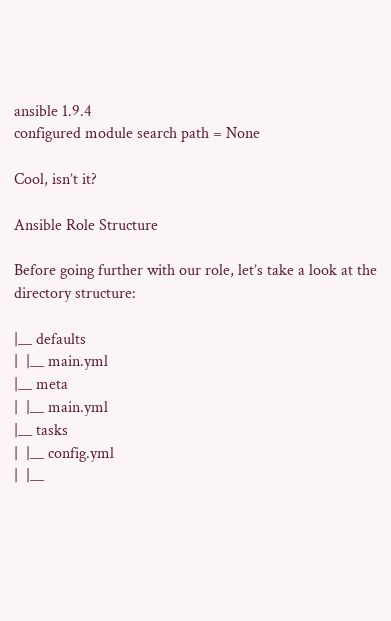ansible 1.9.4
configured module search path = None

Cool, isn’t it?

Ansible Role Structure

Before going further with our role, let’s take a look at the directory structure:

|__ defaults
|  |__ main.yml
|__ meta
|  |__ main.yml
|__ tasks
|  |__ config.yml
|  |__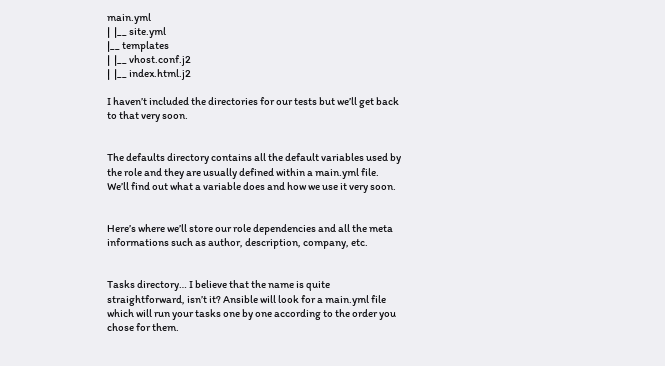main.yml
|  |__ site.yml
|__ templates
|  |__ vhost.conf.j2
|  |__ index.html.j2

I haven’t included the directories for our tests but we’ll get back to that very soon.


The defaults directory contains all the default variables used by the role and they are usually defined within a main.yml file. We’ll find out what a variable does and how we use it very soon.


Here’s where we’ll store our role dependencies and all the meta informations such as author, description, company, etc.


Tasks directory… I believe that the name is quite straightforward, isn’t it? Ansible will look for a main.yml file which will run your tasks one by one according to the order you chose for them.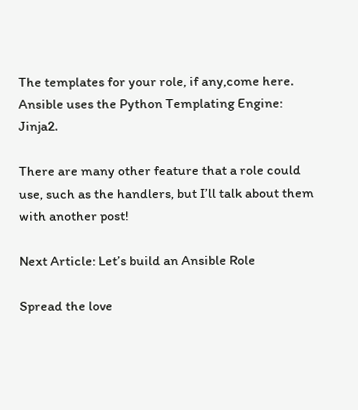The templates for your role, if any,come here. Ansible uses the Python Templating Engine: Jinja2.

There are many other feature that a role could use, such as the handlers, but I’ll talk about them with another post!

Next Article: Let’s build an Ansible Role

Spread the love